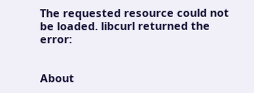The requested resource could not be loaded. libcurl returned the error:


About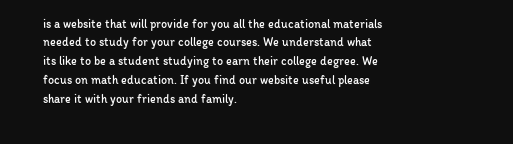is a website that will provide for you all the educational materials needed to study for your college courses. We understand what its like to be a student studying to earn their college degree. We focus on math education. If you find our website useful please share it with your friends and family.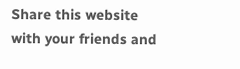Share this website with your friends and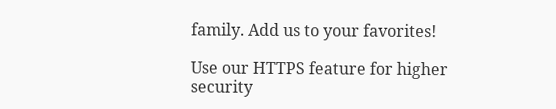family. Add us to your favorites!

Use our HTTPS feature for higher security